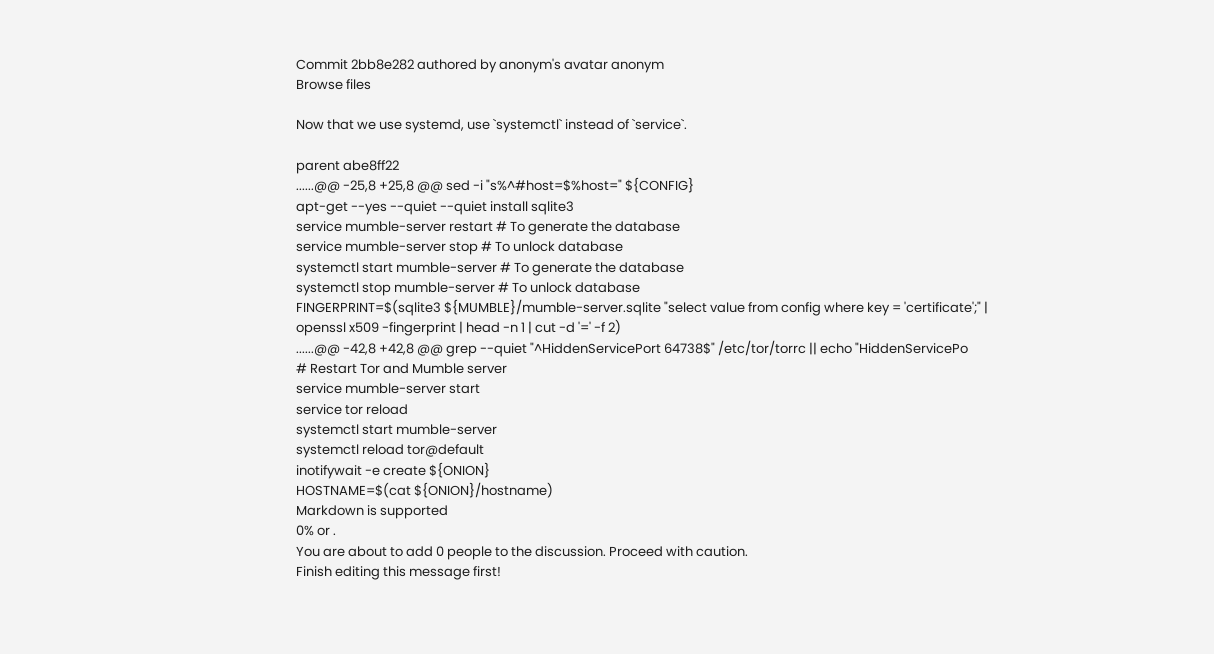Commit 2bb8e282 authored by anonym's avatar anonym
Browse files

Now that we use systemd, use `systemctl` instead of `service`.

parent abe8ff22
......@@ -25,8 +25,8 @@ sed -i "s%^#host=$%host=" ${CONFIG}
apt-get --yes --quiet --quiet install sqlite3
service mumble-server restart # To generate the database
service mumble-server stop # To unlock database
systemctl start mumble-server # To generate the database
systemctl stop mumble-server # To unlock database
FINGERPRINT=$(sqlite3 ${MUMBLE}/mumble-server.sqlite "select value from config where key = 'certificate';" | openssl x509 -fingerprint | head -n 1 | cut -d '=' -f 2)
......@@ -42,8 +42,8 @@ grep --quiet "^HiddenServicePort 64738$" /etc/tor/torrc || echo "HiddenServicePo
# Restart Tor and Mumble server
service mumble-server start
service tor reload
systemctl start mumble-server
systemctl reload tor@default
inotifywait -e create ${ONION}
HOSTNAME=$(cat ${ONION}/hostname)
Markdown is supported
0% or .
You are about to add 0 people to the discussion. Proceed with caution.
Finish editing this message first!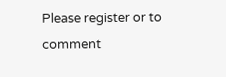Please register or to comment